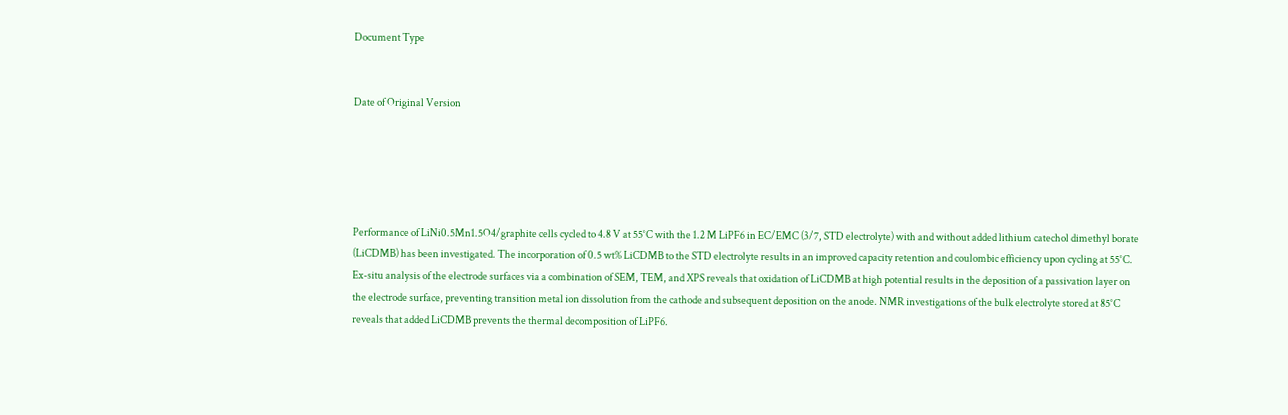Document Type


Date of Original Version





Performance of LiNi0.5Mn1.5O4/graphite cells cycled to 4.8 V at 55°C with the 1.2 M LiPF6 in EC/EMC (3/7, STD electrolyte) with and without added lithium catechol dimethyl borate (LiCDMB) has been investigated. The incorporation of 0.5 wt% LiCDMB to the STD electrolyte results in an improved capacity retention and coulombic efficiency upon cycling at 55°C. Ex-situ analysis of the electrode surfaces via a combination of SEM, TEM, and XPS reveals that oxidation of LiCDMB at high potential results in the deposition of a passivation layer on the electrode surface, preventing transition metal ion dissolution from the cathode and subsequent deposition on the anode. NMR investigations of the bulk electrolyte stored at 85°C reveals that added LiCDMB prevents the thermal decomposition of LiPF6.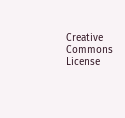Creative Commons License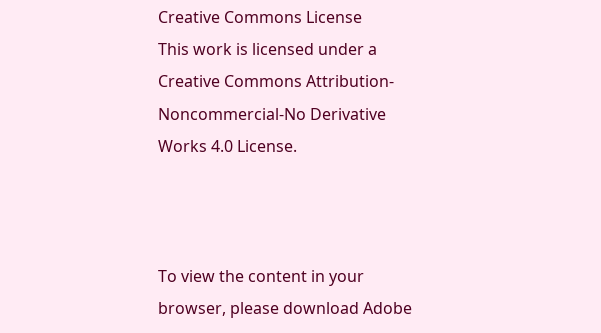Creative Commons License
This work is licensed under a Creative Commons Attribution-Noncommercial-No Derivative Works 4.0 License.



To view the content in your browser, please download Adobe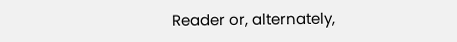Reader or, alternately,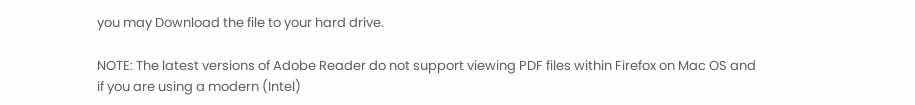you may Download the file to your hard drive.

NOTE: The latest versions of Adobe Reader do not support viewing PDF files within Firefox on Mac OS and if you are using a modern (Intel)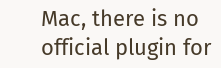Mac, there is no official plugin for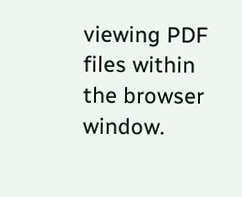viewing PDF files within the browser window.